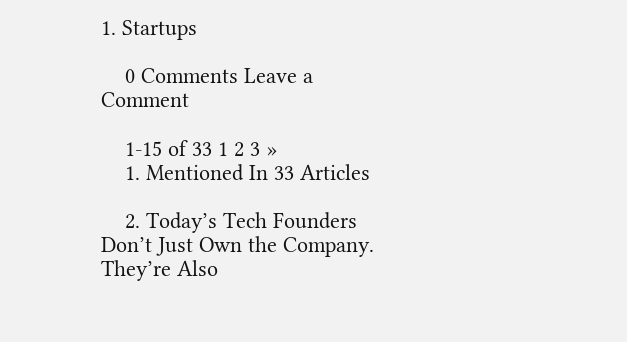1. Startups

    0 Comments Leave a Comment

    1-15 of 33 1 2 3 »
    1. Mentioned In 33 Articles

    2. Today’s Tech Founders Don’t Just Own the Company. They’re Also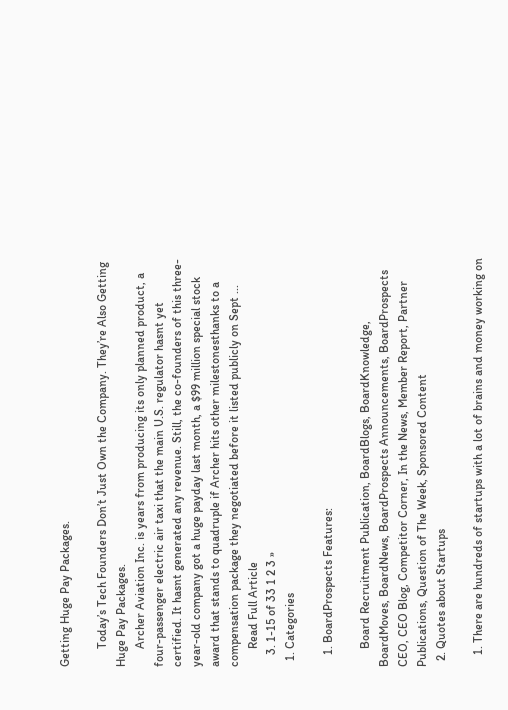Getting Huge Pay Packages.

      Today’s Tech Founders Don’t Just Own the Company. They’re Also Getting Huge Pay Packages.
      Archer Aviation Inc. is years from producing its only planned product, a four-passenger electric air taxi that the main U.S. regulator hasnt yet certified. It hasnt generated any revenue. Still, the co-founders of this three-year-old company got a huge payday last month, a $99 million special stock award that stands to quadruple if Archer hits other milestonesthanks to a compensation package they negotiated before it listed publicly on Sept ...
      Read Full Article
    3. 1-15 of 33 1 2 3 »
  1. Categories

    1. BoardProspects Features:

      Board Recruitment Publication, BoardBlogs, BoardKnowledge, BoardMoves, BoardNews, BoardProspects Announcements, BoardProspects CEO, CEO Blog, Competitor Corner, In the News, Member Report, Partner Publications, Question of The Week, Sponsored Content
  2. Quotes about Startups

    1. There are hundreds of startups with a lot of brains and money working on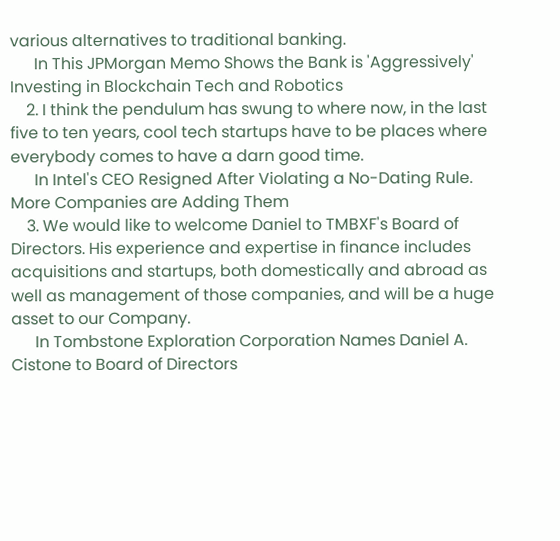various alternatives to traditional banking.
      In This JPMorgan Memo Shows the Bank is 'Aggressively' Investing in Blockchain Tech and Robotics
    2. I think the pendulum has swung to where now, in the last five to ten years, cool tech startups have to be places where everybody comes to have a darn good time.
      In Intel's CEO Resigned After Violating a No-Dating Rule. More Companies are Adding Them
    3. We would like to welcome Daniel to TMBXF's Board of Directors. His experience and expertise in finance includes acquisitions and startups, both domestically and abroad as well as management of those companies, and will be a huge asset to our Company.
      In Tombstone Exploration Corporation Names Daniel A. Cistone to Board of Directors